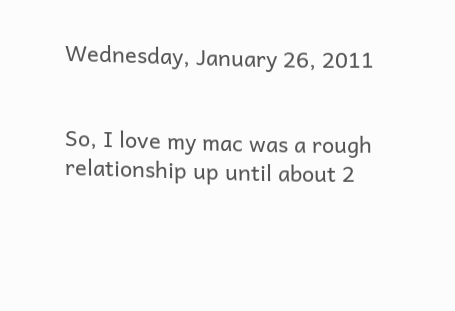Wednesday, January 26, 2011


So, I love my mac was a rough relationship up until about 2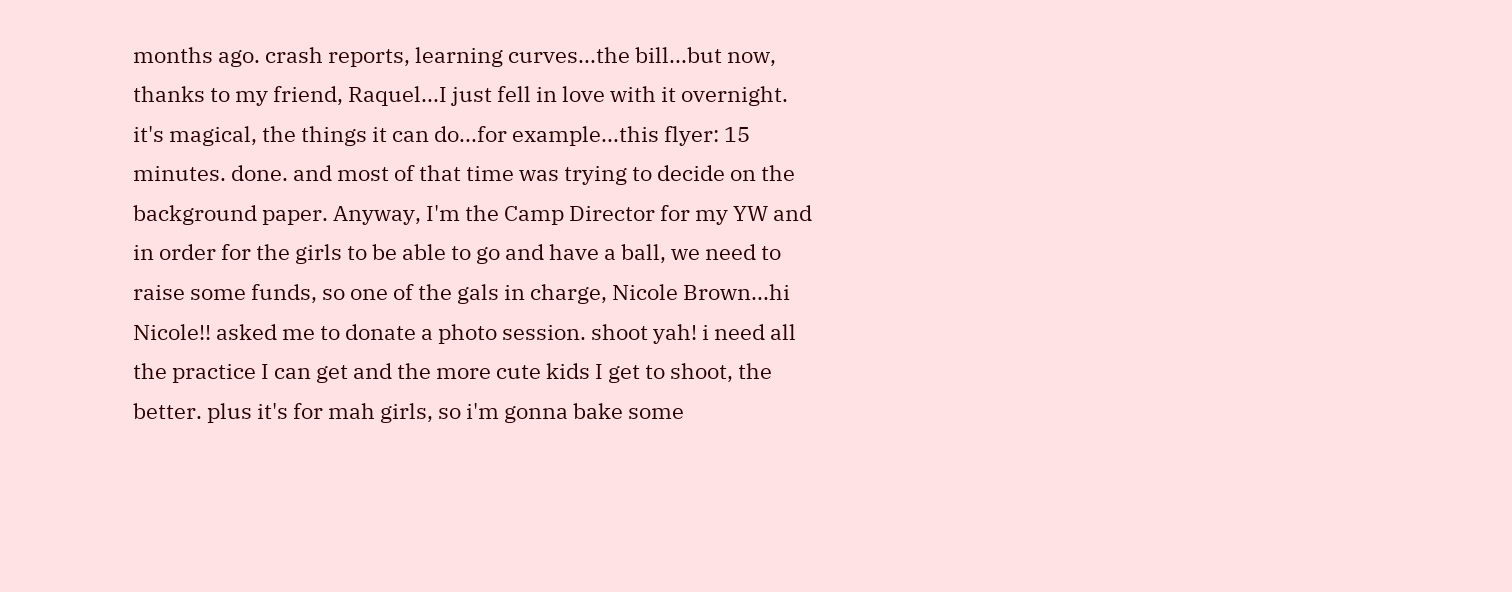months ago. crash reports, learning curves...the bill...but now, thanks to my friend, Raquel...I just fell in love with it overnight. it's magical, the things it can do...for example...this flyer: 15 minutes. done. and most of that time was trying to decide on the background paper. Anyway, I'm the Camp Director for my YW and in order for the girls to be able to go and have a ball, we need to raise some funds, so one of the gals in charge, Nicole Brown...hi Nicole!! asked me to donate a photo session. shoot yah! i need all the practice I can get and the more cute kids I get to shoot, the better. plus it's for mah girls, so i'm gonna bake some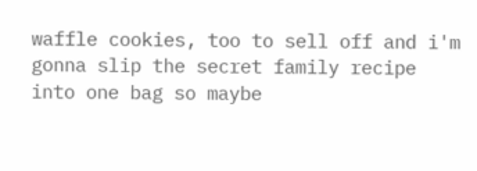waffle cookies, too to sell off and i'm gonna slip the secret family recipe into one bag so maybe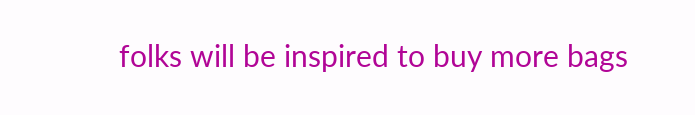folks will be inspired to buy more bags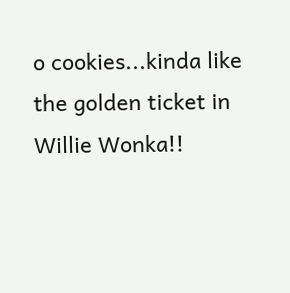o cookies...kinda like the golden ticket in Willie Wonka!!